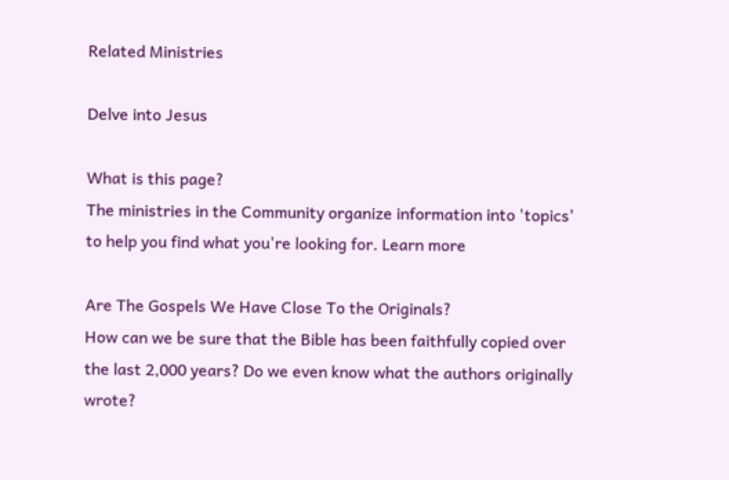Related Ministries

Delve into Jesus

What is this page?
The ministries in the Community organize information into 'topics' to help you find what you're looking for. Learn more

Are The Gospels We Have Close To the Originals?
How can we be sure that the Bible has been faithfully copied over the last 2,000 years? Do we even know what the authors originally wrote?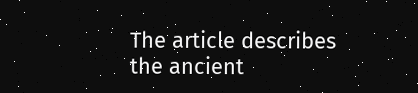The article describes the ancient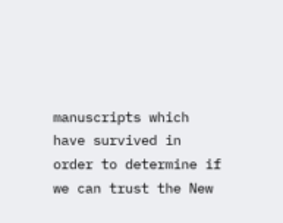manuscripts which have survived in order to determine if we can trust the New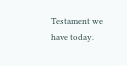Testament we have today.